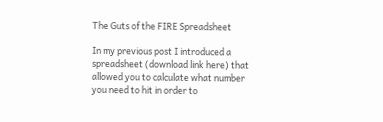The Guts of the FIRE Spreadsheet

In my previous post I introduced a spreadsheet (download link here) that allowed you to calculate what number you need to hit in order to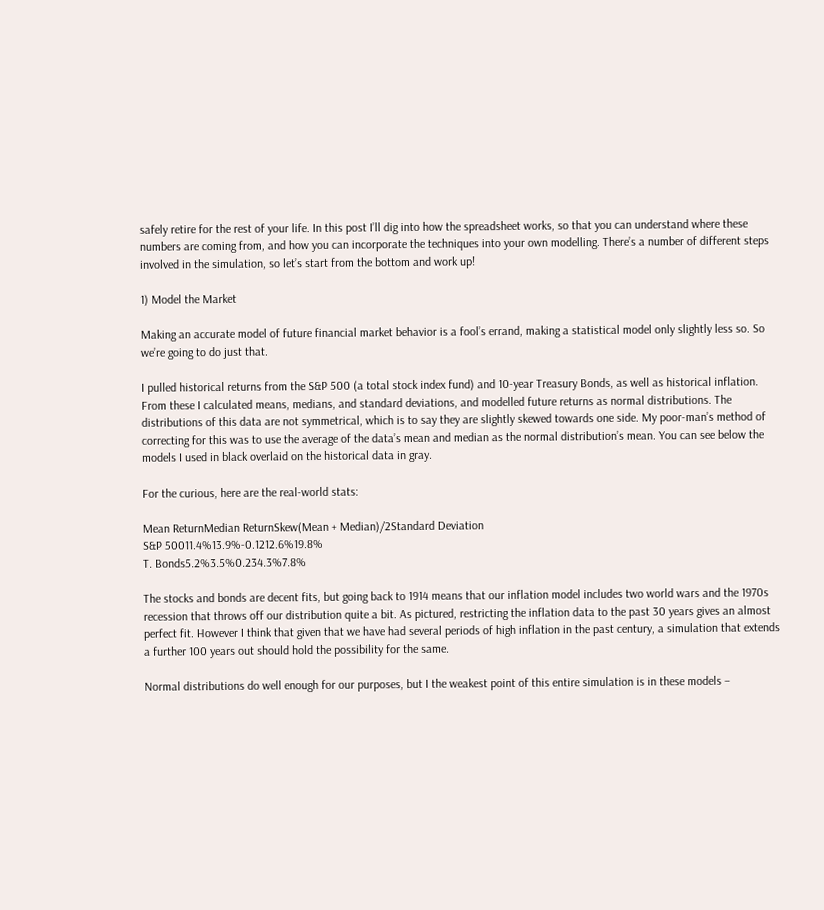safely retire for the rest of your life. In this post I’ll dig into how the spreadsheet works, so that you can understand where these numbers are coming from, and how you can incorporate the techniques into your own modelling. There’s a number of different steps involved in the simulation, so let’s start from the bottom and work up!

1) Model the Market

Making an accurate model of future financial market behavior is a fool’s errand, making a statistical model only slightly less so. So we’re going to do just that.

I pulled historical returns from the S&P 500 (a total stock index fund) and 10-year Treasury Bonds, as well as historical inflation. From these I calculated means, medians, and standard deviations, and modelled future returns as normal distributions. The distributions of this data are not symmetrical, which is to say they are slightly skewed towards one side. My poor-man’s method of correcting for this was to use the average of the data’s mean and median as the normal distribution’s mean. You can see below the models I used in black overlaid on the historical data in gray.

For the curious, here are the real-world stats:

Mean ReturnMedian ReturnSkew(Mean + Median)/2Standard Deviation
S&P 50011.4%13.9%-0.1212.6%19.8%
T. Bonds5.2%3.5%0.234.3%7.8%

The stocks and bonds are decent fits, but going back to 1914 means that our inflation model includes two world wars and the 1970s recession that throws off our distribution quite a bit. As pictured, restricting the inflation data to the past 30 years gives an almost perfect fit. However I think that given that we have had several periods of high inflation in the past century, a simulation that extends a further 100 years out should hold the possibility for the same.

Normal distributions do well enough for our purposes, but I the weakest point of this entire simulation is in these models –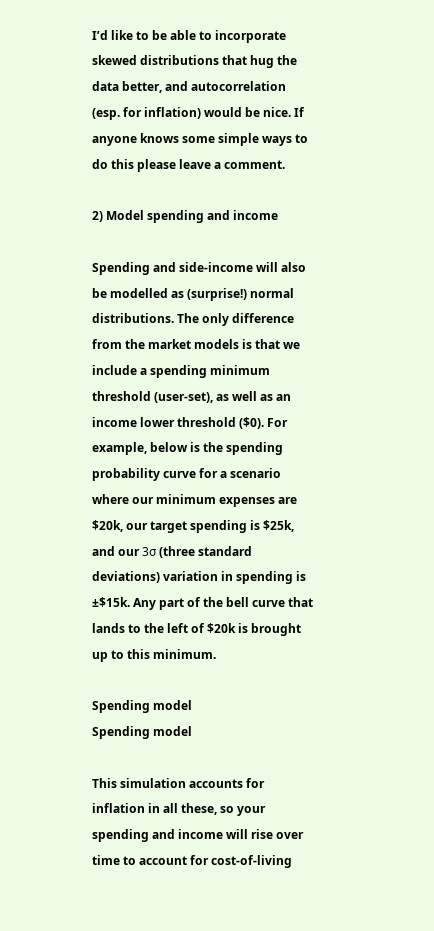I’d like to be able to incorporate skewed distributions that hug the data better, and autocorrelation (esp. for inflation) would be nice. If anyone knows some simple ways to do this please leave a comment.

2) Model spending and income

Spending and side-income will also be modelled as (surprise!) normal distributions. The only difference from the market models is that we include a spending minimum threshold (user-set), as well as an income lower threshold ($0). For example, below is the spending probability curve for a scenario where our minimum expenses are $20k, our target spending is $25k, and our 3σ (three standard deviations) variation in spending is ±$15k. Any part of the bell curve that lands to the left of $20k is brought up to this minimum.

Spending model
Spending model

This simulation accounts for inflation in all these, so your spending and income will rise over time to account for cost-of-living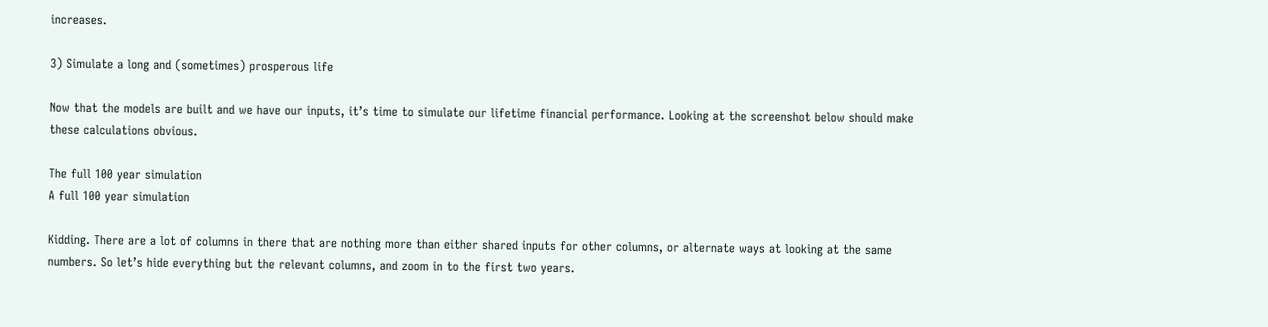increases.

3) Simulate a long and (sometimes) prosperous life

Now that the models are built and we have our inputs, it’s time to simulate our lifetime financial performance. Looking at the screenshot below should make these calculations obvious.

The full 100 year simulation
A full 100 year simulation

Kidding. There are a lot of columns in there that are nothing more than either shared inputs for other columns, or alternate ways at looking at the same numbers. So let’s hide everything but the relevant columns, and zoom in to the first two years.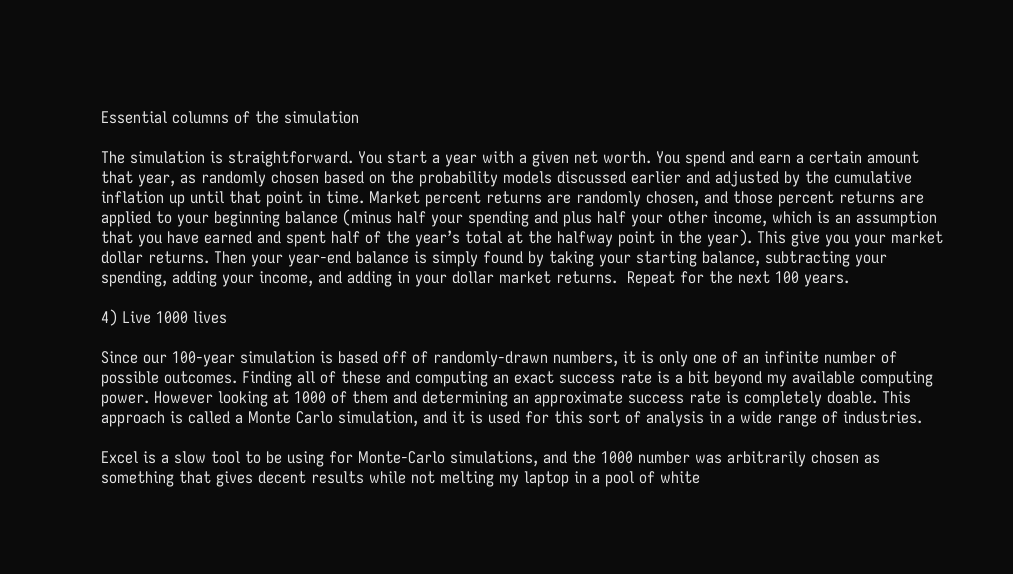Essential columns of the simulation

The simulation is straightforward. You start a year with a given net worth. You spend and earn a certain amount that year, as randomly chosen based on the probability models discussed earlier and adjusted by the cumulative inflation up until that point in time. Market percent returns are randomly chosen, and those percent returns are applied to your beginning balance (minus half your spending and plus half your other income, which is an assumption that you have earned and spent half of the year’s total at the halfway point in the year). This give you your market dollar returns. Then your year-end balance is simply found by taking your starting balance, subtracting your spending, adding your income, and adding in your dollar market returns.  Repeat for the next 100 years.

4) Live 1000 lives

Since our 100-year simulation is based off of randomly-drawn numbers, it is only one of an infinite number of possible outcomes. Finding all of these and computing an exact success rate is a bit beyond my available computing power. However looking at 1000 of them and determining an approximate success rate is completely doable. This approach is called a Monte Carlo simulation, and it is used for this sort of analysis in a wide range of industries.

Excel is a slow tool to be using for Monte-Carlo simulations, and the 1000 number was arbitrarily chosen as something that gives decent results while not melting my laptop in a pool of white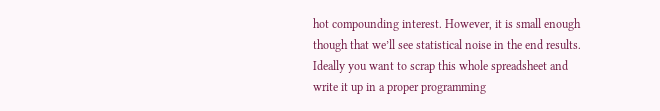hot compounding interest. However, it is small enough though that we’ll see statistical noise in the end results. Ideally you want to scrap this whole spreadsheet and write it up in a proper programming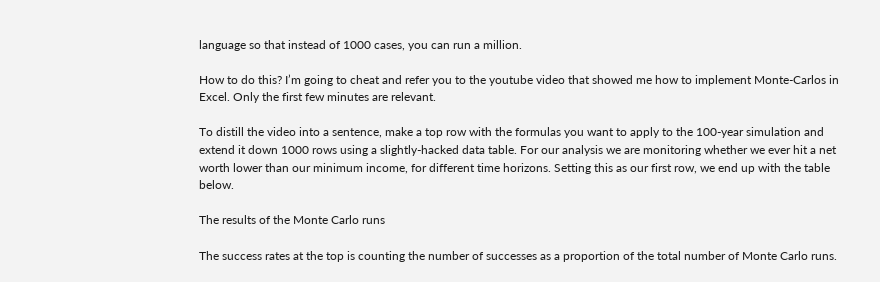language so that instead of 1000 cases, you can run a million.

How to do this? I’m going to cheat and refer you to the youtube video that showed me how to implement Monte-Carlos in Excel. Only the first few minutes are relevant.

To distill the video into a sentence, make a top row with the formulas you want to apply to the 100-year simulation and extend it down 1000 rows using a slightly-hacked data table. For our analysis we are monitoring whether we ever hit a net worth lower than our minimum income, for different time horizons. Setting this as our first row, we end up with the table below.

The results of the Monte Carlo runs

The success rates at the top is counting the number of successes as a proportion of the total number of Monte Carlo runs.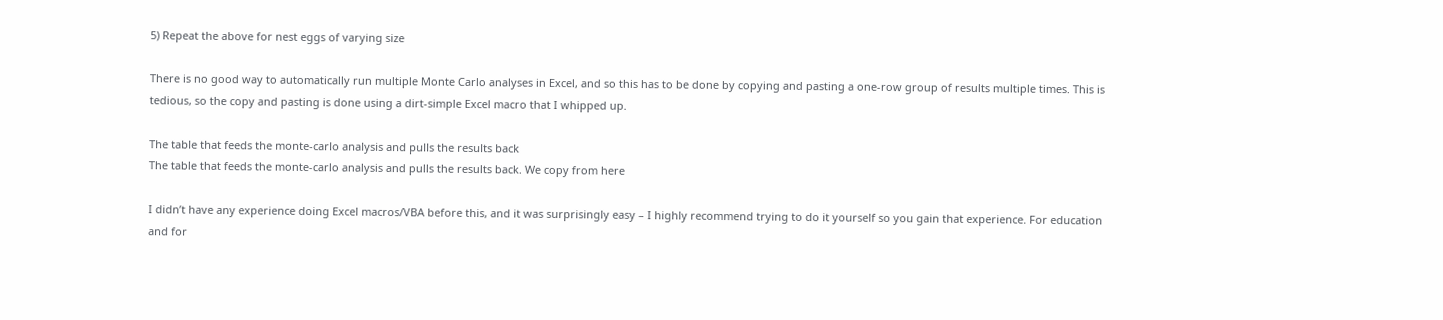5) Repeat the above for nest eggs of varying size

There is no good way to automatically run multiple Monte Carlo analyses in Excel, and so this has to be done by copying and pasting a one-row group of results multiple times. This is tedious, so the copy and pasting is done using a dirt-simple Excel macro that I whipped up.

The table that feeds the monte-carlo analysis and pulls the results back
The table that feeds the monte-carlo analysis and pulls the results back. We copy from here

I didn’t have any experience doing Excel macros/VBA before this, and it was surprisingly easy – I highly recommend trying to do it yourself so you gain that experience. For education and for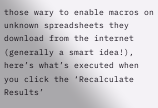those wary to enable macros on unknown spreadsheets they download from the internet (generally a smart idea!), here’s what’s executed when you click the ‘Recalculate Results’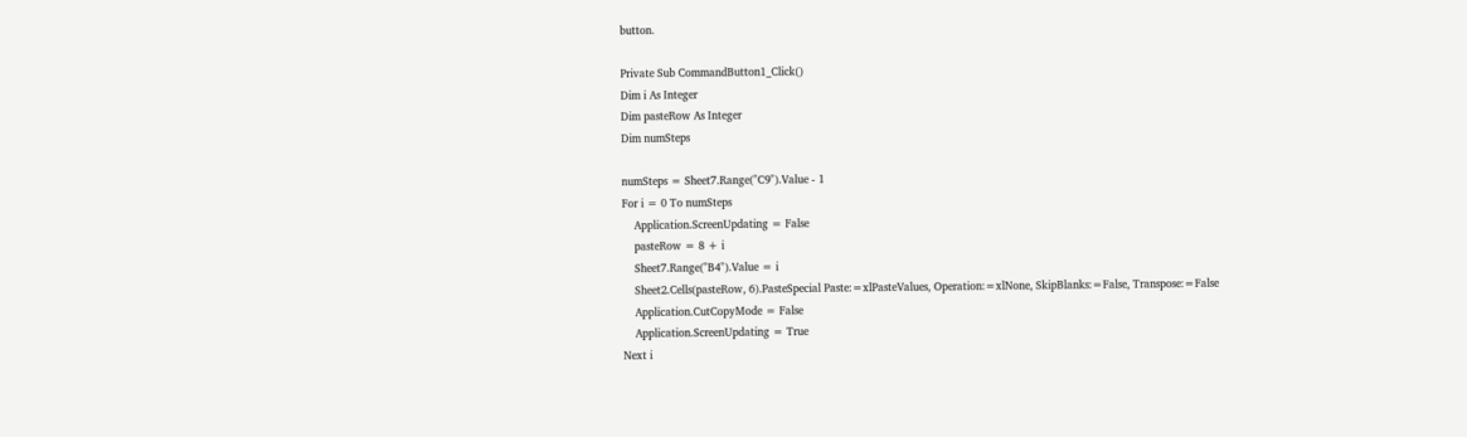button.

Private Sub CommandButton1_Click()
Dim i As Integer
Dim pasteRow As Integer
Dim numSteps

numSteps = Sheet7.Range("C9").Value - 1
For i = 0 To numSteps
    Application.ScreenUpdating = False
    pasteRow = 8 + i
    Sheet7.Range("B4").Value = i
    Sheet2.Cells(pasteRow, 6).PasteSpecial Paste:=xlPasteValues, Operation:=xlNone, SkipBlanks:=False, Transpose:=False
    Application.CutCopyMode = False
    Application.ScreenUpdating = True
Next i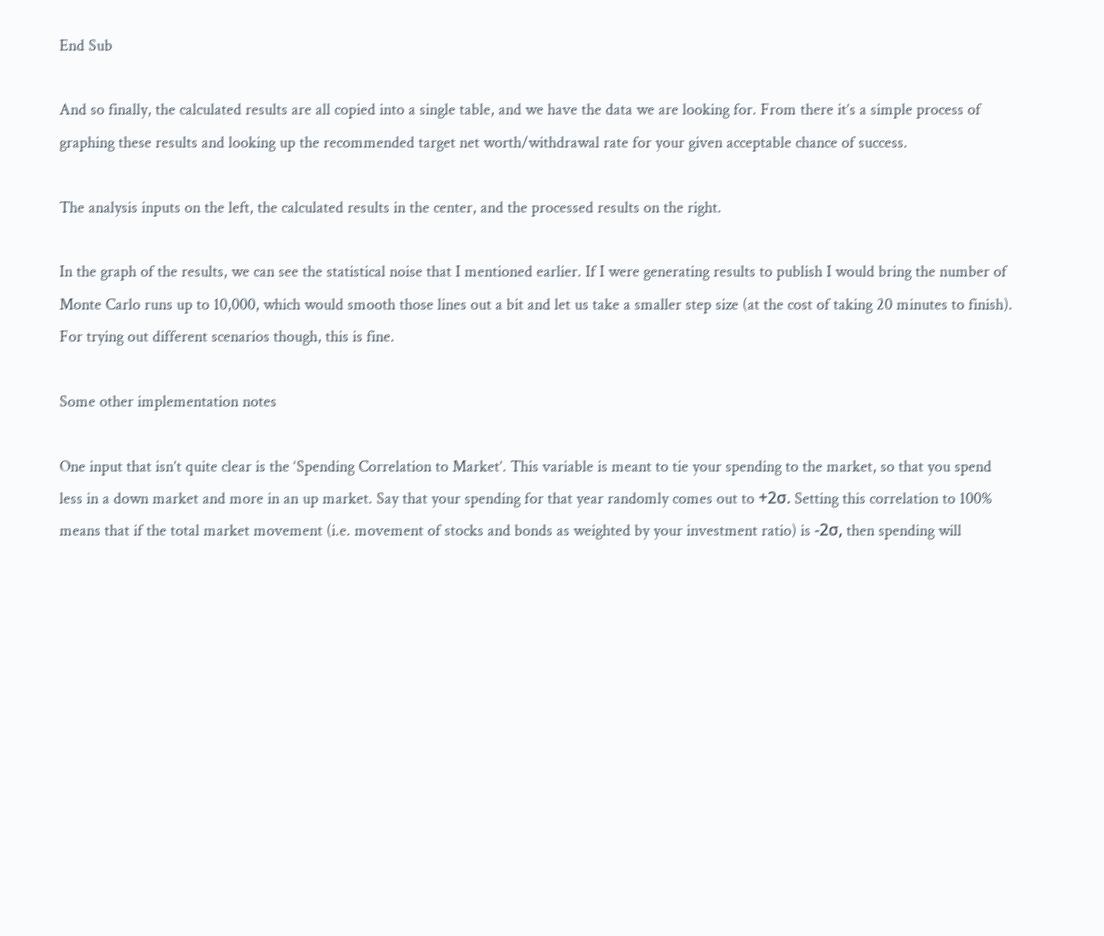End Sub

And so finally, the calculated results are all copied into a single table, and we have the data we are looking for. From there it’s a simple process of graphing these results and looking up the recommended target net worth/withdrawal rate for your given acceptable chance of success.

The analysis inputs on the left, the calculated results in the center, and the processed results on the right.

In the graph of the results, we can see the statistical noise that I mentioned earlier. If I were generating results to publish I would bring the number of Monte Carlo runs up to 10,000, which would smooth those lines out a bit and let us take a smaller step size (at the cost of taking 20 minutes to finish). For trying out different scenarios though, this is fine.

Some other implementation notes

One input that isn’t quite clear is the ‘Spending Correlation to Market’. This variable is meant to tie your spending to the market, so that you spend less in a down market and more in an up market. Say that your spending for that year randomly comes out to +2σ. Setting this correlation to 100% means that if the total market movement (i.e. movement of stocks and bonds as weighted by your investment ratio) is -2σ, then spending will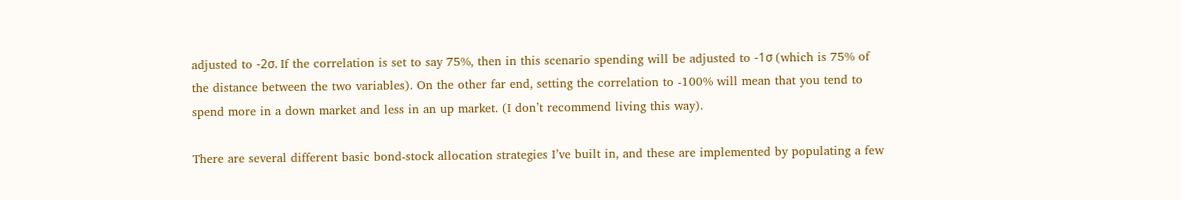adjusted to -2σ. If the correlation is set to say 75%, then in this scenario spending will be adjusted to -1σ (which is 75% of the distance between the two variables). On the other far end, setting the correlation to -100% will mean that you tend to spend more in a down market and less in an up market. (I don’t recommend living this way).

There are several different basic bond-stock allocation strategies I’ve built in, and these are implemented by populating a few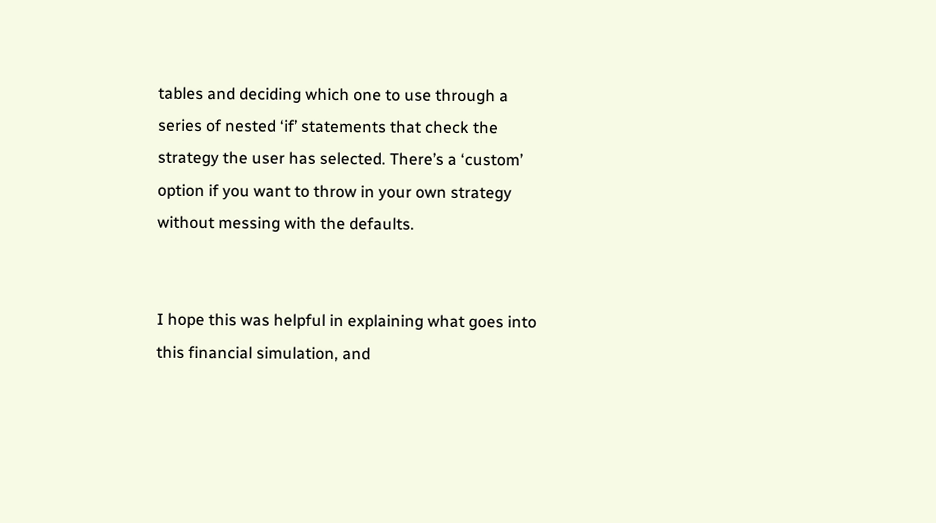tables and deciding which one to use through a series of nested ‘if’ statements that check the strategy the user has selected. There’s a ‘custom’ option if you want to throw in your own strategy without messing with the defaults.


I hope this was helpful in explaining what goes into this financial simulation, and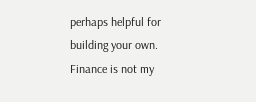perhaps helpful for building your own. Finance is not my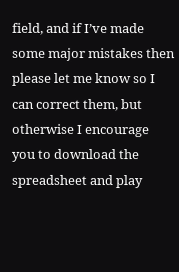field, and if I’ve made some major mistakes then please let me know so I can correct them, but otherwise I encourage you to download the spreadsheet and play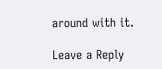around with it.

Leave a Reply